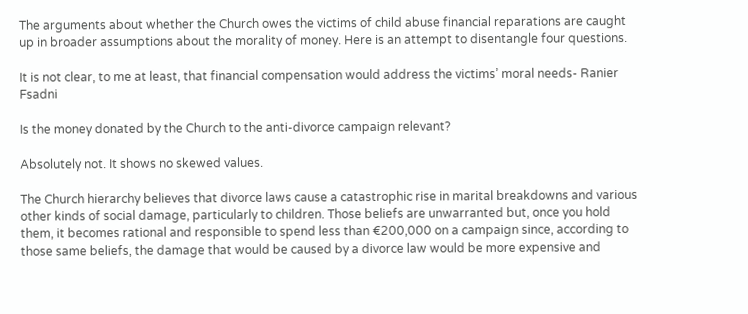The arguments about whether the Church owes the victims of child abuse financial reparations are caught up in broader assumptions about the morality of money. Here is an attempt to disentangle four questions.

It is not clear, to me at least, that financial compensation would address the victims’ moral needs- Ranier Fsadni

Is the money donated by the Church to the anti-divorce campaign relevant?

Absolutely not. It shows no skewed values.

The Church hierarchy believes that divorce laws cause a catastrophic rise in marital breakdowns and various other kinds of social damage, particularly to children. Those beliefs are unwarranted but, once you hold them, it becomes rational and responsible to spend less than €200,000 on a campaign since, according to those same beliefs, the damage that would be caused by a divorce law would be more expensive and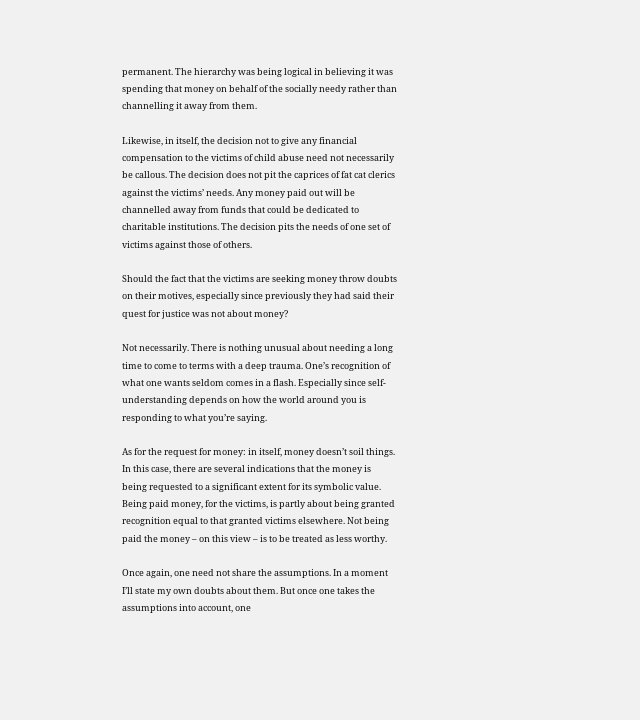permanent. The hierarchy was being logical in believing it was spending that money on behalf of the socially needy rather than channelling it away from them.

Likewise, in itself, the decision not to give any financial compensation to the victims of child abuse need not necessarily be callous. The decision does not pit the caprices of fat cat clerics against the victims’ needs. Any money paid out will be channelled away from funds that could be dedicated to charitable institutions. The decision pits the needs of one set of victims against those of others.

Should the fact that the victims are seeking money throw doubts on their motives, especially since previously they had said their quest for justice was not about money?

Not necessarily. There is nothing unusual about needing a long time to come to terms with a deep trauma. One’s recognition of what one wants seldom comes in a flash. Especially since self-understanding depends on how the world around you is responding to what you’re saying.

As for the request for money: in itself, money doesn’t soil things. In this case, there are several indications that the money is being requested to a significant extent for its symbolic value. Being paid money, for the victims, is partly about being granted recognition equal to that granted victims elsewhere. Not being paid the money – on this view – is to be treated as less worthy.

Once again, one need not share the assumptions. In a moment I’ll state my own doubts about them. But once one takes the assumptions into account, one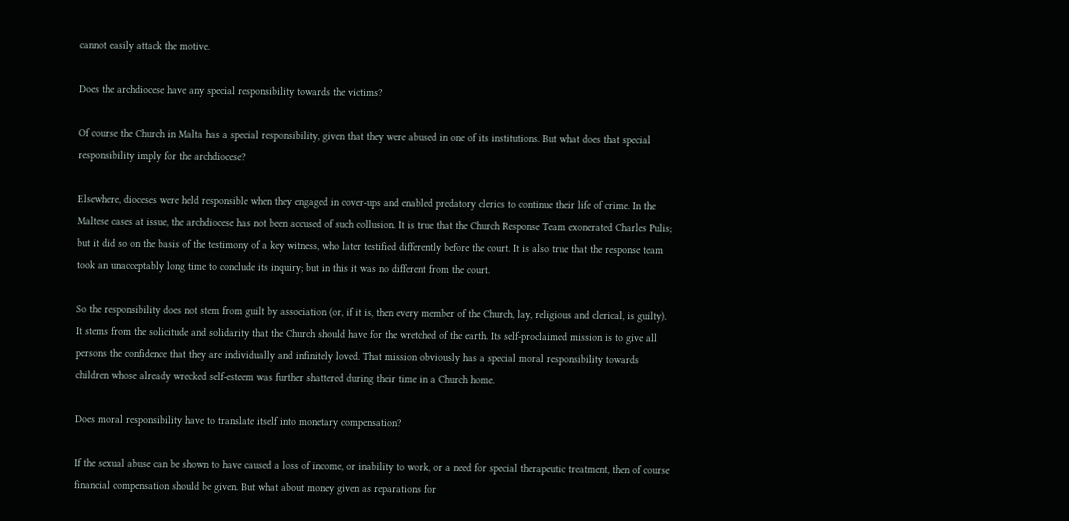cannot easily attack the motive.

Does the archdiocese have any special responsibility towards the victims?

Of course the Church in Malta has a special responsibility, given that they were abused in one of its institutions. But what does that special responsibility imply for the archdiocese?

Elsewhere, dioceses were held responsible when they engaged in cover-ups and enabled predatory clerics to continue their life of crime. In the Maltese cases at issue, the archdiocese has not been accused of such collusion. It is true that the Church Response Team exonerated Charles Pulis; but it did so on the basis of the testimony of a key witness, who later testified differently before the court. It is also true that the response team took an unacceptably long time to conclude its inquiry; but in this it was no different from the court.

So the responsibility does not stem from guilt by association (or, if it is, then every member of the Church, lay, religious and clerical, is guilty). It stems from the solicitude and solidarity that the Church should have for the wretched of the earth. Its self-proclaimed mission is to give all persons the confidence that they are individually and infinitely loved. That mission obviously has a special moral responsibility towards children whose already wrecked self-esteem was further shattered during their time in a Church home.

Does moral responsibility have to translate itself into monetary compensation?

If the sexual abuse can be shown to have caused a loss of income, or inability to work, or a need for special therapeutic treatment, then of course financial compensation should be given. But what about money given as reparations for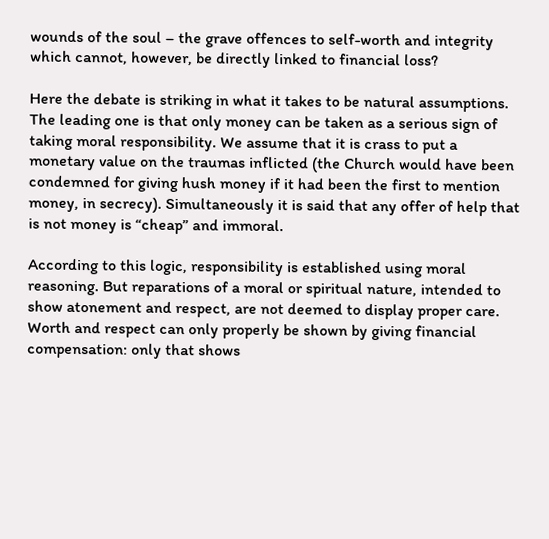wounds of the soul – the grave offences to self-worth and integrity which cannot, however, be directly linked to financial loss?

Here the debate is striking in what it takes to be natural assumptions. The leading one is that only money can be taken as a serious sign of taking moral responsibility. We assume that it is crass to put a monetary value on the traumas inflicted (the Church would have been condemned for giving hush money if it had been the first to mention money, in secrecy). Simultaneously it is said that any offer of help that is not money is “cheap” and immoral.

According to this logic, responsibility is established using moral reasoning. But reparations of a moral or spiritual nature, intended to show atonement and respect, are not deemed to display proper care. Worth and respect can only properly be shown by giving financial compensation: only that shows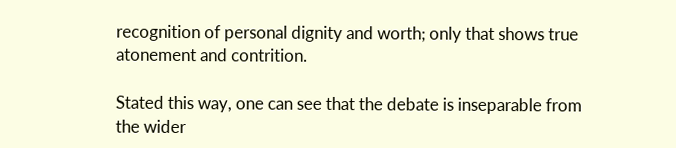recognition of personal dignity and worth; only that shows true atonement and contrition.

Stated this way, one can see that the debate is inseparable from the wider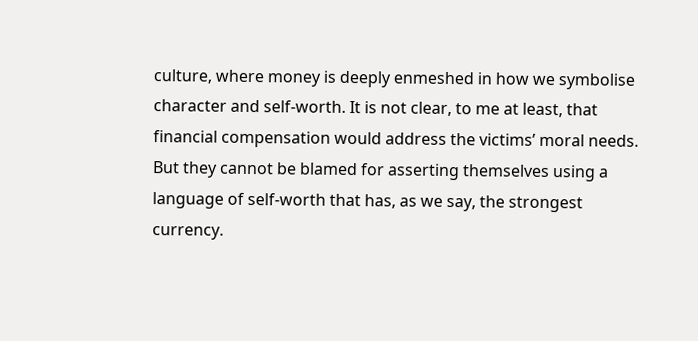culture, where money is deeply enmeshed in how we symbolise character and self-worth. It is not clear, to me at least, that financial compensation would address the victims’ moral needs. But they cannot be blamed for asserting themselves using a language of self-worth that has, as we say, the strongest currency.